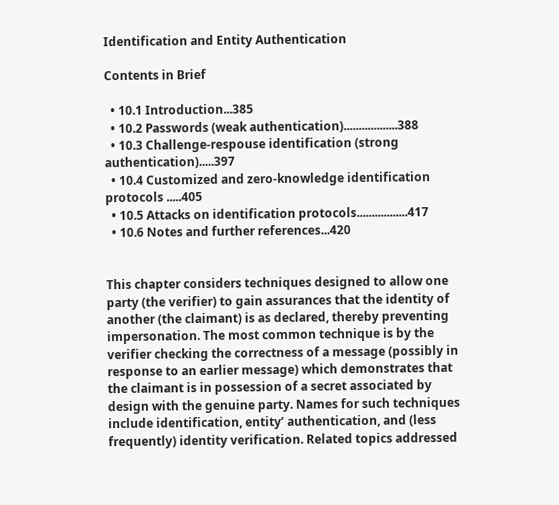Identification and Entity Authentication

Contents in Brief

  • 10.1 Introduction...385
  • 10.2 Passwords (weak authentication)..................388
  • 10.3 Challenge-respouse identification (strong authentication).....397
  • 10.4 Customized and zero-knowledge identification protocols .....405
  • 10.5 Attacks on identification protocols.................417
  • 10.6 Notes and further references...420


This chapter considers techniques designed to allow one party (the verifier) to gain assurances that the identity of another (the claimant) is as declared, thereby preventing impersonation. The most common technique is by the verifier checking the correctness of a message (possibly in response to an earlier message) which demonstrates that the claimant is in possession of a secret associated by design with the genuine party. Names for such techniques include identification, entity’ authentication, and (less frequently) identity verification. Related topics addressed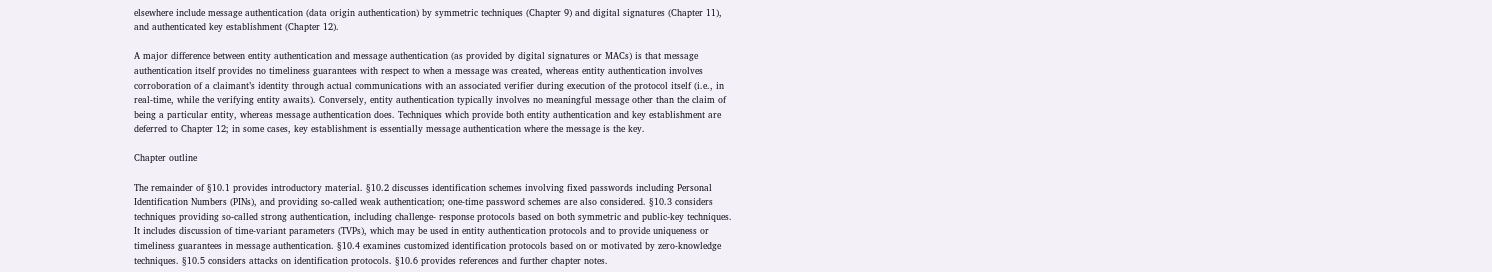elsewhere include message authentication (data origin authentication) by symmetric techniques (Chapter 9) and digital signatures (Chapter 11), and authenticated key establishment (Chapter 12).

A major difference between entity authentication and message authentication (as provided by digital signatures or MACs) is that message authentication itself provides no timeliness guarantees with respect to when a message was created, whereas entity authentication involves corroboration of a claimant’s identity through actual communications with an associated verifier during execution of the protocol itself (i.e., in real-time, while the verifying entity awaits). Conversely, entity authentication typically involves no meaningful message other than the claim of being a particular entity, whereas message authentication does. Techniques which provide both entity authentication and key establishment are deferred to Chapter 12; in some cases, key establishment is essentially message authentication where the message is the key.

Chapter outline

The remainder of §10.1 provides introductory material. §10.2 discusses identification schemes involving fixed passwords including Personal Identification Numbers (PINs), and providing so-called weak authentication; one-time password schemes are also considered. §10.3 considers techniques providing so-called strong authentication, including challenge- response protocols based on both symmetric and public-key techniques. It includes discussion of time-variant parameters (TVPs), which may be used in entity authentication protocols and to provide uniqueness or timeliness guarantees in message authentication. §10.4 examines customized identification protocols based on or motivated by zero-knowledge techniques. §10.5 considers attacks on identification protocols. §10.6 provides references and further chapter notes.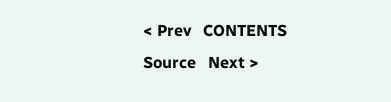< Prev   CONTENTS   Source   Next >